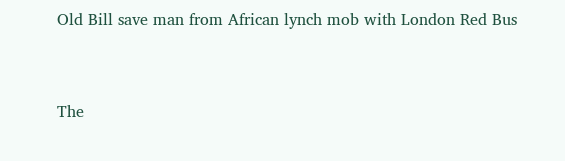Old Bill save man from African lynch mob with London Red Bus


The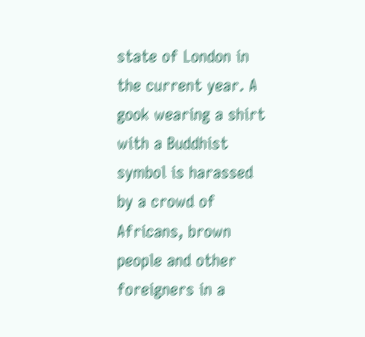state of London in the current year. A gook wearing a shirt with a Buddhist symbol is harassed by a crowd of Africans, brown people and other foreigners in a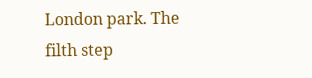London park. The filth step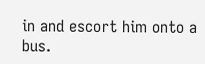in and escort him onto a bus.